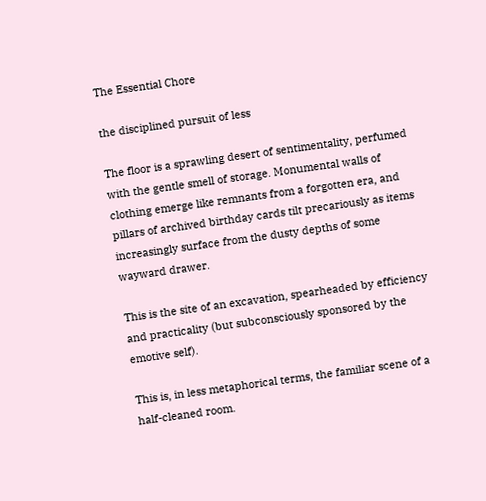The Essential Chore

the disciplined pursuit of less

The floor is a sprawling desert of sentimentality, perfumed with the gentle smell of storage. Monumental walls of clothing emerge like remnants from a forgotten era, and pillars of archived birthday cards tilt precariously as items increasingly surface from the dusty depths of some wayward drawer.

This is the site of an excavation, spearheaded by efficiency and practicality (but subconsciously sponsored by the emotive self).

This is, in less metaphorical terms, the familiar scene of a half-cleaned room.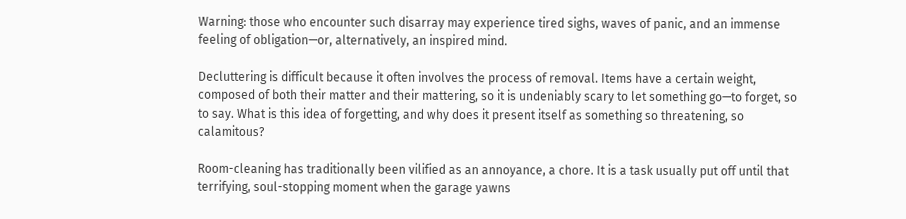Warning: those who encounter such disarray may experience tired sighs, waves of panic, and an immense feeling of obligation—or, alternatively, an inspired mind.

Decluttering is difficult because it often involves the process of removal. Items have a certain weight, composed of both their matter and their mattering, so it is undeniably scary to let something go—to forget, so to say. What is this idea of forgetting, and why does it present itself as something so threatening, so calamitous?

Room-cleaning has traditionally been vilified as an annoyance, a chore. It is a task usually put off until that terrifying, soul-stopping moment when the garage yawns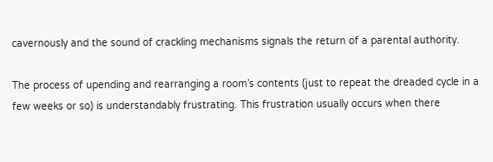cavernously and the sound of crackling mechanisms signals the return of a parental authority.

The process of upending and rearranging a room’s contents (just to repeat the dreaded cycle in a few weeks or so) is understandably frustrating. This frustration usually occurs when there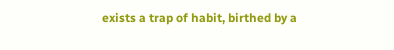exists a trap of habit, birthed by a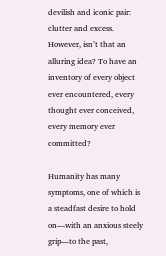devilish and iconic pair: clutter and excess. However, isn’t that an alluring idea? To have an inventory of every object ever encountered, every thought ever conceived, every memory ever committed?

Humanity has many symptoms, one of which is a steadfast desire to hold on—with an anxious steely grip—to the past,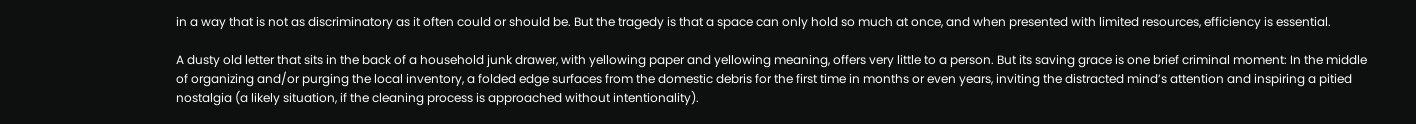in a way that is not as discriminatory as it often could or should be. But the tragedy is that a space can only hold so much at once, and when presented with limited resources, efficiency is essential.

A dusty old letter that sits in the back of a household junk drawer, with yellowing paper and yellowing meaning, offers very little to a person. But its saving grace is one brief criminal moment: In the middle of organizing and/or purging the local inventory, a folded edge surfaces from the domestic debris for the first time in months or even years, inviting the distracted mind’s attention and inspiring a pitied nostalgia (a likely situation, if the cleaning process is approached without intentionality).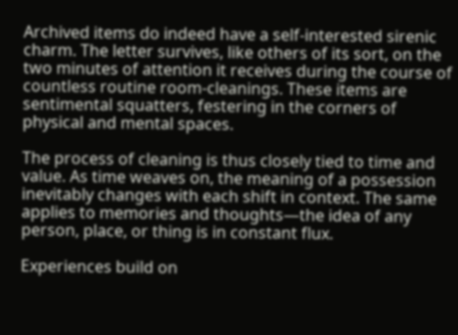Archived items do indeed have a self-interested sirenic charm. The letter survives, like others of its sort, on the two minutes of attention it receives during the course of countless routine room-cleanings. These items are sentimental squatters, festering in the corners of physical and mental spaces.

The process of cleaning is thus closely tied to time and value. As time weaves on, the meaning of a possession inevitably changes with each shift in context. The same applies to memories and thoughts—the idea of any person, place, or thing is in constant flux.

Experiences build on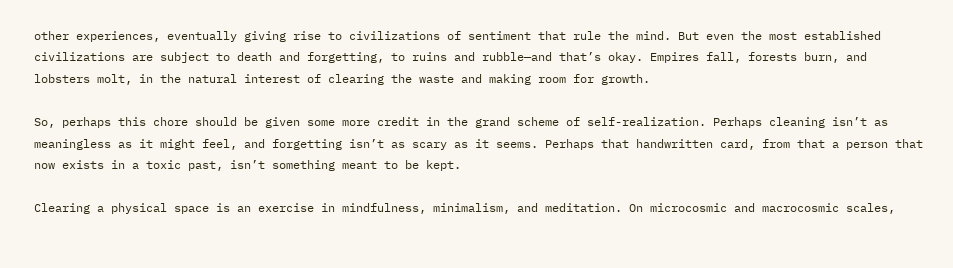other experiences, eventually giving rise to civilizations of sentiment that rule the mind. But even the most established civilizations are subject to death and forgetting, to ruins and rubble—and that’s okay. Empires fall, forests burn, and lobsters molt, in the natural interest of clearing the waste and making room for growth.

So, perhaps this chore should be given some more credit in the grand scheme of self-realization. Perhaps cleaning isn’t as meaningless as it might feel, and forgetting isn’t as scary as it seems. Perhaps that handwritten card, from that a person that now exists in a toxic past, isn’t something meant to be kept.

Clearing a physical space is an exercise in mindfulness, minimalism, and meditation. On microcosmic and macrocosmic scales,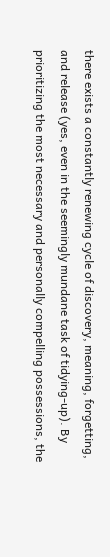there exists a constantly renewing cycle of discovery, meaning, forgetting, and release (yes, even in the seemingly mundane task of tidying-up). By prioritizing the most necessary and personally compelling possessions, the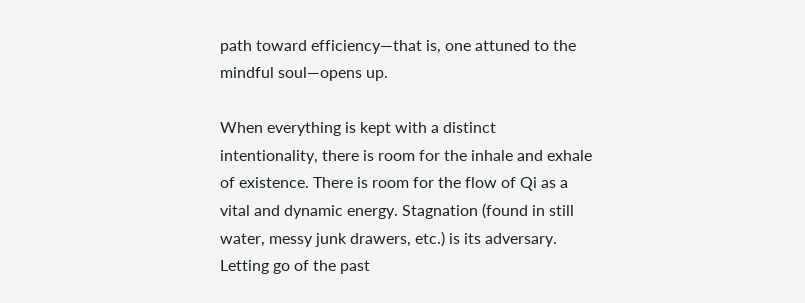path toward efficiency—that is, one attuned to the mindful soul—opens up.

When everything is kept with a distinct intentionality, there is room for the inhale and exhale of existence. There is room for the flow of Qi as a vital and dynamic energy. Stagnation (found in still water, messy junk drawers, etc.) is its adversary. Letting go of the past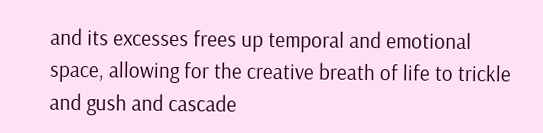and its excesses frees up temporal and emotional space, allowing for the creative breath of life to trickle and gush and cascade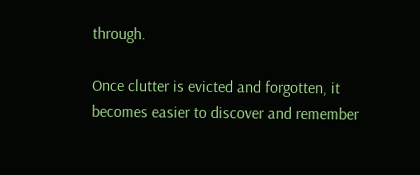through.

Once clutter is evicted and forgotten, it becomes easier to discover and remember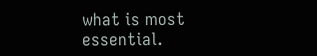what is most essential.